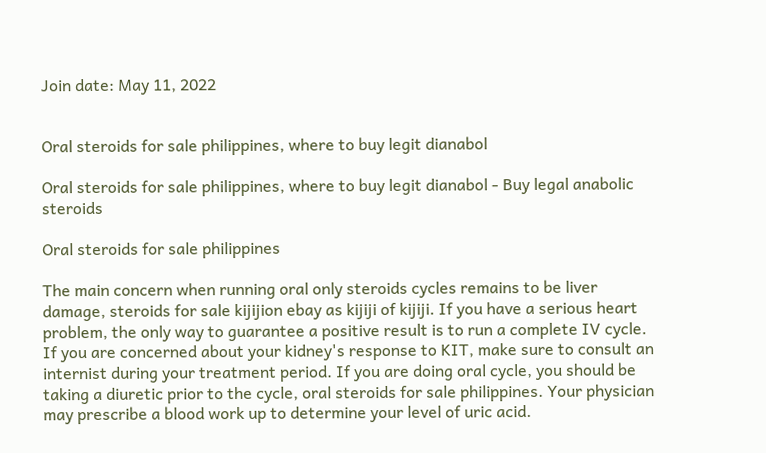Join date: May 11, 2022


Oral steroids for sale philippines, where to buy legit dianabol

Oral steroids for sale philippines, where to buy legit dianabol - Buy legal anabolic steroids

Oral steroids for sale philippines

The main concern when running oral only steroids cycles remains to be liver damage, steroids for sale kijijion ebay as kijiji of kijiji. If you have a serious heart problem, the only way to guarantee a positive result is to run a complete IV cycle. If you are concerned about your kidney's response to KIT, make sure to consult an internist during your treatment period. If you are doing oral cycle, you should be taking a diuretic prior to the cycle, oral steroids for sale philippines. Your physician may prescribe a blood work up to determine your level of uric acid.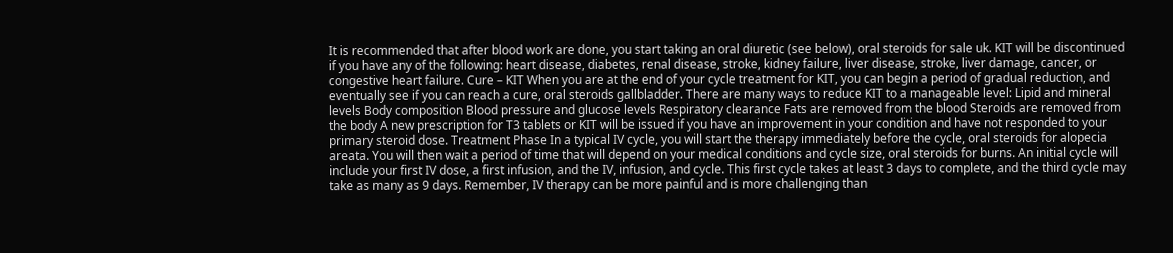It is recommended that after blood work are done, you start taking an oral diuretic (see below), oral steroids for sale uk. KIT will be discontinued if you have any of the following: heart disease, diabetes, renal disease, stroke, kidney failure, liver disease, stroke, liver damage, cancer, or congestive heart failure. Cure – KIT When you are at the end of your cycle treatment for KIT, you can begin a period of gradual reduction, and eventually see if you can reach a cure, oral steroids gallbladder. There are many ways to reduce KIT to a manageable level: Lipid and mineral levels Body composition Blood pressure and glucose levels Respiratory clearance Fats are removed from the blood Steroids are removed from the body A new prescription for T3 tablets or KIT will be issued if you have an improvement in your condition and have not responded to your primary steroid dose. Treatment Phase In a typical IV cycle, you will start the therapy immediately before the cycle, oral steroids for alopecia areata. You will then wait a period of time that will depend on your medical conditions and cycle size, oral steroids for burns. An initial cycle will include your first IV dose, a first infusion, and the IV, infusion, and cycle. This first cycle takes at least 3 days to complete, and the third cycle may take as many as 9 days. Remember, IV therapy can be more painful and is more challenging than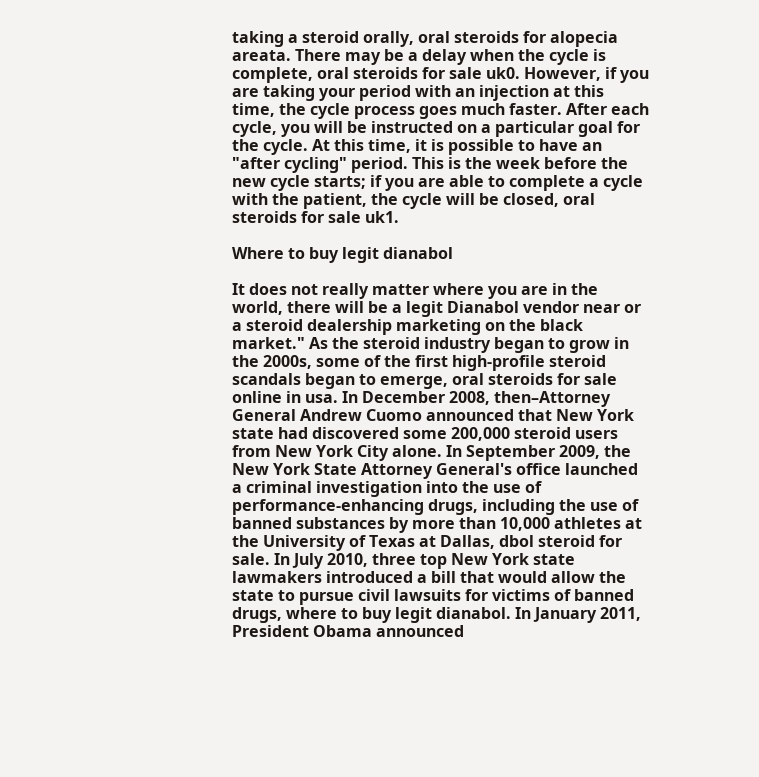taking a steroid orally, oral steroids for alopecia areata. There may be a delay when the cycle is complete, oral steroids for sale uk0. However, if you are taking your period with an injection at this time, the cycle process goes much faster. After each cycle, you will be instructed on a particular goal for the cycle. At this time, it is possible to have an "after cycling" period. This is the week before the new cycle starts; if you are able to complete a cycle with the patient, the cycle will be closed, oral steroids for sale uk1.

Where to buy legit dianabol

It does not really matter where you are in the world, there will be a legit Dianabol vendor near or a steroid dealership marketing on the black market." As the steroid industry began to grow in the 2000s, some of the first high-profile steroid scandals began to emerge, oral steroids for sale online in usa. In December 2008, then–Attorney General Andrew Cuomo announced that New York state had discovered some 200,000 steroid users from New York City alone. In September 2009, the New York State Attorney General's office launched a criminal investigation into the use of performance-enhancing drugs, including the use of banned substances by more than 10,000 athletes at the University of Texas at Dallas, dbol steroid for sale. In July 2010, three top New York state lawmakers introduced a bill that would allow the state to pursue civil lawsuits for victims of banned drugs, where to buy legit dianabol. In January 2011, President Obama announced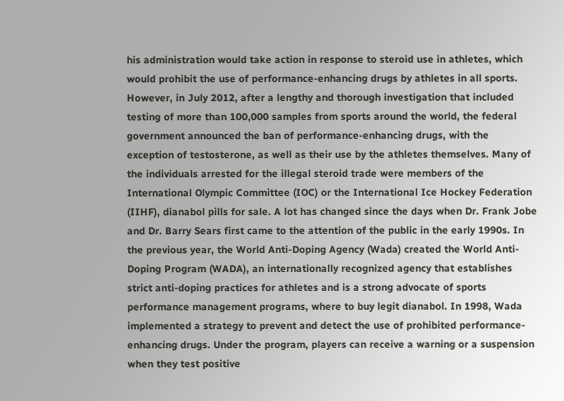his administration would take action in response to steroid use in athletes, which would prohibit the use of performance-enhancing drugs by athletes in all sports. However, in July 2012, after a lengthy and thorough investigation that included testing of more than 100,000 samples from sports around the world, the federal government announced the ban of performance-enhancing drugs, with the exception of testosterone, as well as their use by the athletes themselves. Many of the individuals arrested for the illegal steroid trade were members of the International Olympic Committee (IOC) or the International Ice Hockey Federation (IIHF), dianabol pills for sale. A lot has changed since the days when Dr. Frank Jobe and Dr. Barry Sears first came to the attention of the public in the early 1990s. In the previous year, the World Anti-Doping Agency (Wada) created the World Anti-Doping Program (WADA), an internationally recognized agency that establishes strict anti-doping practices for athletes and is a strong advocate of sports performance management programs, where to buy legit dianabol. In 1998, Wada implemented a strategy to prevent and detect the use of prohibited performance-enhancing drugs. Under the program, players can receive a warning or a suspension when they test positive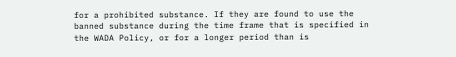for a prohibited substance. If they are found to use the banned substance during the time frame that is specified in the WADA Policy, or for a longer period than is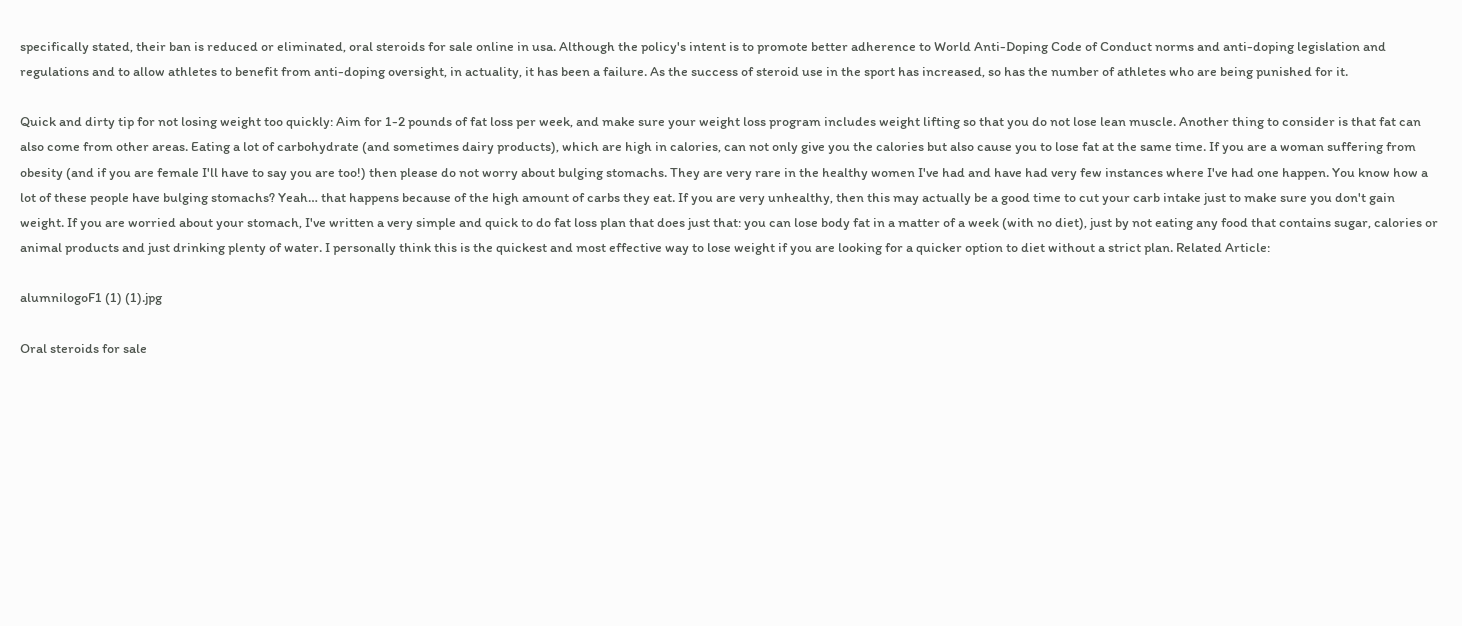specifically stated, their ban is reduced or eliminated, oral steroids for sale online in usa. Although the policy's intent is to promote better adherence to World Anti-Doping Code of Conduct norms and anti-doping legislation and regulations and to allow athletes to benefit from anti-doping oversight, in actuality, it has been a failure. As the success of steroid use in the sport has increased, so has the number of athletes who are being punished for it.

Quick and dirty tip for not losing weight too quickly: Aim for 1-2 pounds of fat loss per week, and make sure your weight loss program includes weight lifting so that you do not lose lean muscle. Another thing to consider is that fat can also come from other areas. Eating a lot of carbohydrate (and sometimes dairy products), which are high in calories, can not only give you the calories but also cause you to lose fat at the same time. If you are a woman suffering from obesity (and if you are female I'll have to say you are too!) then please do not worry about bulging stomachs. They are very rare in the healthy women I've had and have had very few instances where I've had one happen. You know how a lot of these people have bulging stomachs? Yeah… that happens because of the high amount of carbs they eat. If you are very unhealthy, then this may actually be a good time to cut your carb intake just to make sure you don't gain weight. If you are worried about your stomach, I've written a very simple and quick to do fat loss plan that does just that: you can lose body fat in a matter of a week (with no diet), just by not eating any food that contains sugar, calories or animal products and just drinking plenty of water. I personally think this is the quickest and most effective way to lose weight if you are looking for a quicker option to diet without a strict plan. Related Article:

alumnilogoF1 (1) (1).jpg

Oral steroids for sale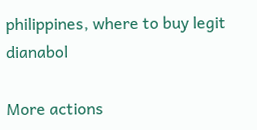philippines, where to buy legit dianabol

More actions